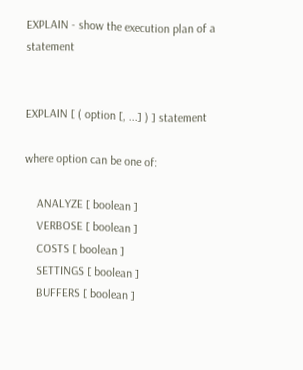EXPLAIN - show the execution plan of a statement


EXPLAIN [ ( option [, ...] ) ] statement

where option can be one of:

    ANALYZE [ boolean ]
    VERBOSE [ boolean ]
    COSTS [ boolean ]
    SETTINGS [ boolean ]
    BUFFERS [ boolean ]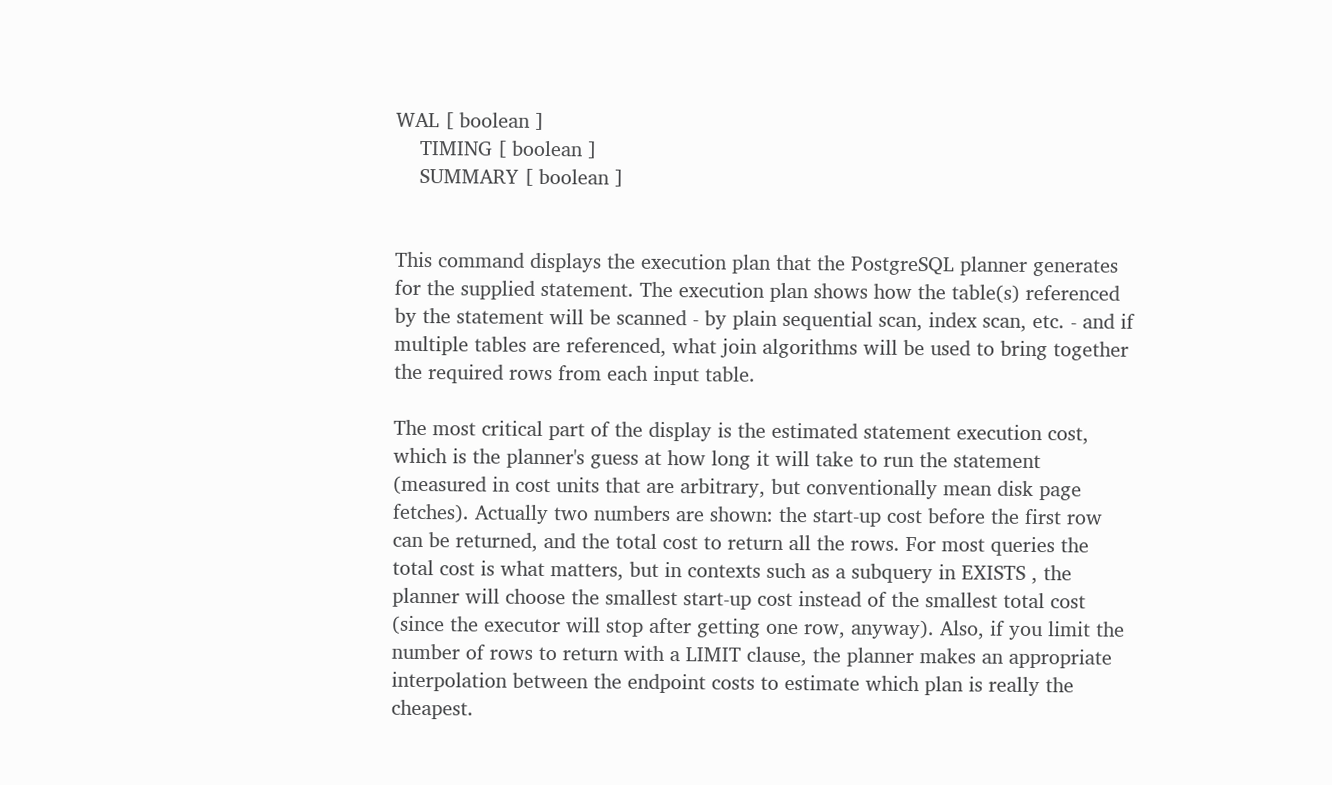WAL [ boolean ]
    TIMING [ boolean ]
    SUMMARY [ boolean ]


This command displays the execution plan that the PostgreSQL planner generates for the supplied statement. The execution plan shows how the table(s) referenced by the statement will be scanned - by plain sequential scan, index scan, etc. - and if multiple tables are referenced, what join algorithms will be used to bring together the required rows from each input table.

The most critical part of the display is the estimated statement execution cost, which is the planner's guess at how long it will take to run the statement (measured in cost units that are arbitrary, but conventionally mean disk page fetches). Actually two numbers are shown: the start-up cost before the first row can be returned, and the total cost to return all the rows. For most queries the total cost is what matters, but in contexts such as a subquery in EXISTS , the planner will choose the smallest start-up cost instead of the smallest total cost (since the executor will stop after getting one row, anyway). Also, if you limit the number of rows to return with a LIMIT clause, the planner makes an appropriate interpolation between the endpoint costs to estimate which plan is really the cheapest.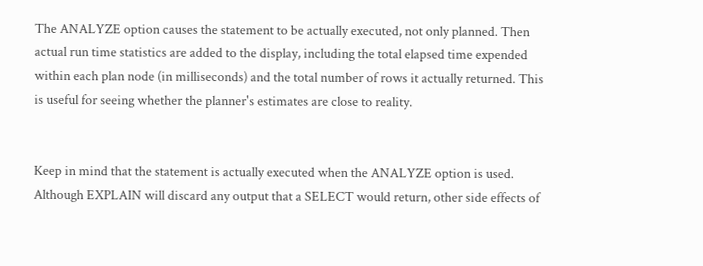The ANALYZE option causes the statement to be actually executed, not only planned. Then actual run time statistics are added to the display, including the total elapsed time expended within each plan node (in milliseconds) and the total number of rows it actually returned. This is useful for seeing whether the planner's estimates are close to reality.


Keep in mind that the statement is actually executed when the ANALYZE option is used. Although EXPLAIN will discard any output that a SELECT would return, other side effects of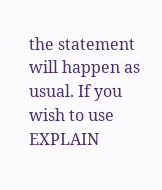the statement will happen as usual. If you wish to use EXPLAIN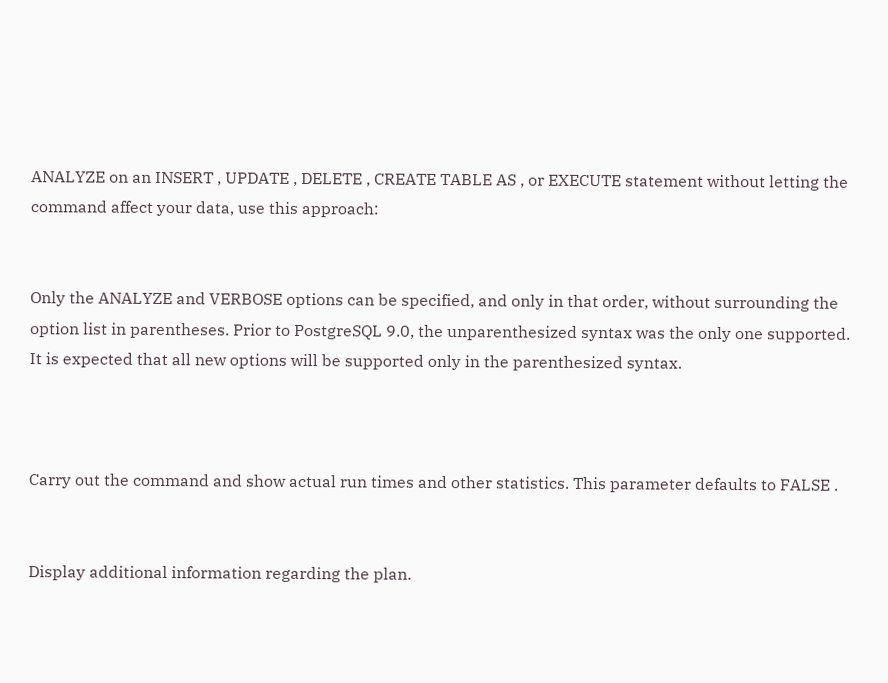ANALYZE on an INSERT , UPDATE , DELETE , CREATE TABLE AS , or EXECUTE statement without letting the command affect your data, use this approach:


Only the ANALYZE and VERBOSE options can be specified, and only in that order, without surrounding the option list in parentheses. Prior to PostgreSQL 9.0, the unparenthesized syntax was the only one supported. It is expected that all new options will be supported only in the parenthesized syntax.



Carry out the command and show actual run times and other statistics. This parameter defaults to FALSE .


Display additional information regarding the plan.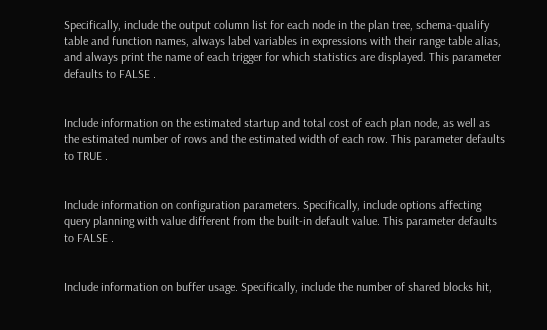Specifically, include the output column list for each node in the plan tree, schema-qualify table and function names, always label variables in expressions with their range table alias, and always print the name of each trigger for which statistics are displayed. This parameter defaults to FALSE .


Include information on the estimated startup and total cost of each plan node, as well as the estimated number of rows and the estimated width of each row. This parameter defaults to TRUE .


Include information on configuration parameters. Specifically, include options affecting query planning with value different from the built-in default value. This parameter defaults to FALSE .


Include information on buffer usage. Specifically, include the number of shared blocks hit,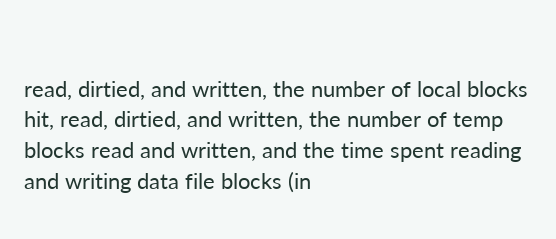read, dirtied, and written, the number of local blocks hit, read, dirtied, and written, the number of temp blocks read and written, and the time spent reading and writing data file blocks (in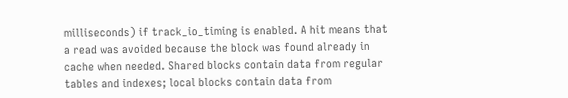milliseconds) if track_io_timing is enabled. A hit means that a read was avoided because the block was found already in cache when needed. Shared blocks contain data from regular tables and indexes; local blocks contain data from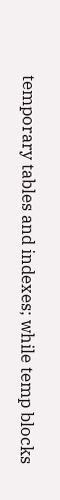temporary tables and indexes; while temp blocks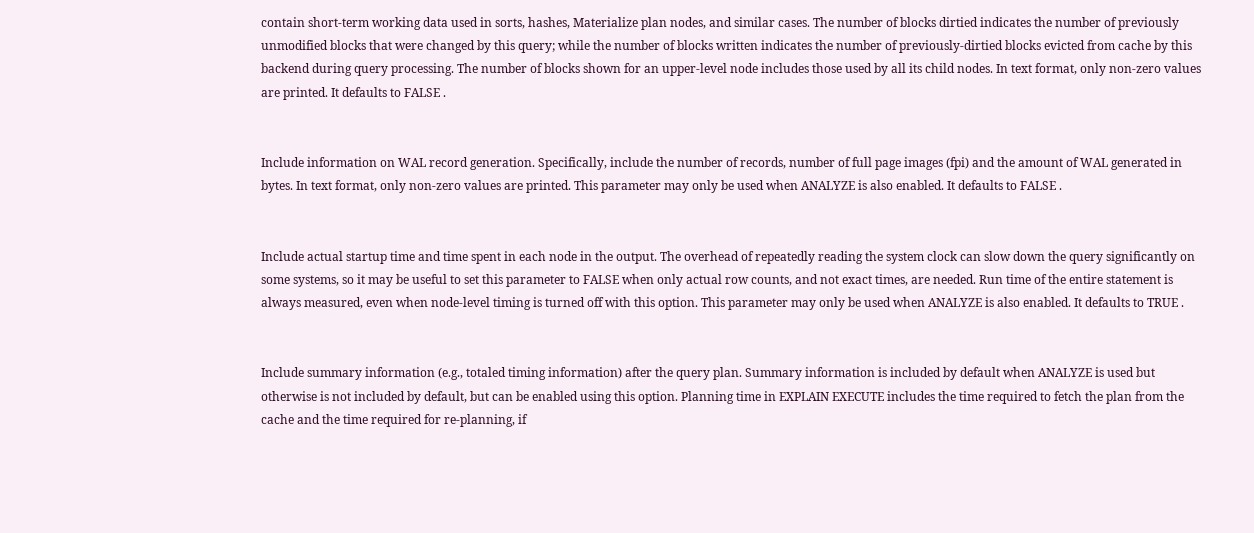contain short-term working data used in sorts, hashes, Materialize plan nodes, and similar cases. The number of blocks dirtied indicates the number of previously unmodified blocks that were changed by this query; while the number of blocks written indicates the number of previously-dirtied blocks evicted from cache by this backend during query processing. The number of blocks shown for an upper-level node includes those used by all its child nodes. In text format, only non-zero values are printed. It defaults to FALSE .


Include information on WAL record generation. Specifically, include the number of records, number of full page images (fpi) and the amount of WAL generated in bytes. In text format, only non-zero values are printed. This parameter may only be used when ANALYZE is also enabled. It defaults to FALSE .


Include actual startup time and time spent in each node in the output. The overhead of repeatedly reading the system clock can slow down the query significantly on some systems, so it may be useful to set this parameter to FALSE when only actual row counts, and not exact times, are needed. Run time of the entire statement is always measured, even when node-level timing is turned off with this option. This parameter may only be used when ANALYZE is also enabled. It defaults to TRUE .


Include summary information (e.g., totaled timing information) after the query plan. Summary information is included by default when ANALYZE is used but otherwise is not included by default, but can be enabled using this option. Planning time in EXPLAIN EXECUTE includes the time required to fetch the plan from the cache and the time required for re-planning, if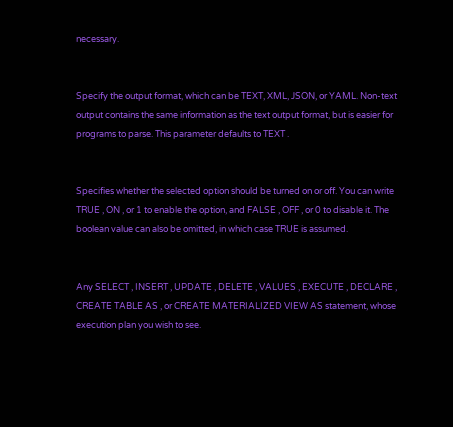necessary.


Specify the output format, which can be TEXT, XML, JSON, or YAML. Non-text output contains the same information as the text output format, but is easier for programs to parse. This parameter defaults to TEXT .


Specifies whether the selected option should be turned on or off. You can write TRUE , ON , or 1 to enable the option, and FALSE , OFF , or 0 to disable it. The boolean value can also be omitted, in which case TRUE is assumed.


Any SELECT , INSERT , UPDATE , DELETE , VALUES , EXECUTE , DECLARE , CREATE TABLE AS , or CREATE MATERIALIZED VIEW AS statement, whose execution plan you wish to see.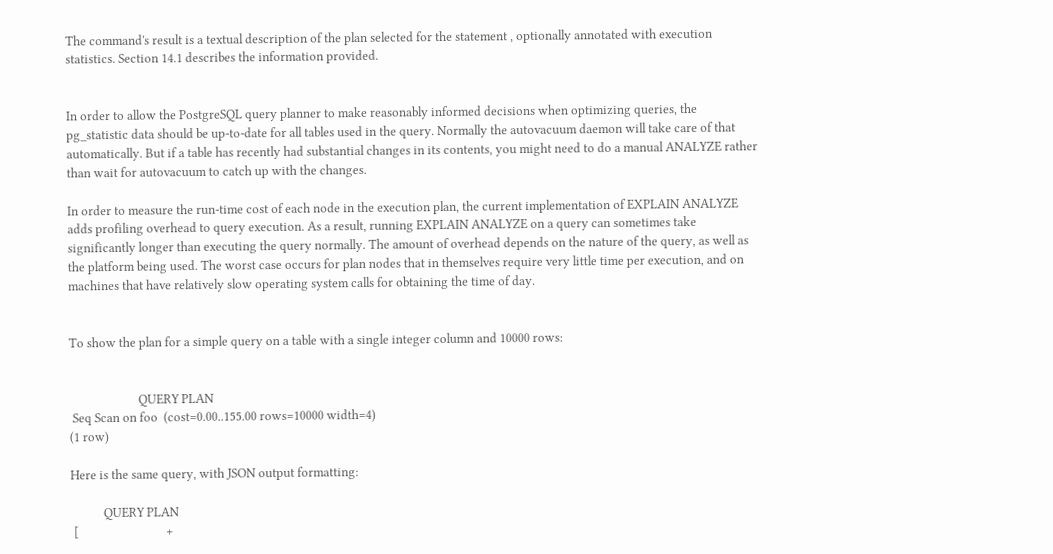The command's result is a textual description of the plan selected for the statement , optionally annotated with execution statistics. Section 14.1 describes the information provided.


In order to allow the PostgreSQL query planner to make reasonably informed decisions when optimizing queries, the pg_statistic data should be up-to-date for all tables used in the query. Normally the autovacuum daemon will take care of that automatically. But if a table has recently had substantial changes in its contents, you might need to do a manual ANALYZE rather than wait for autovacuum to catch up with the changes.

In order to measure the run-time cost of each node in the execution plan, the current implementation of EXPLAIN ANALYZE adds profiling overhead to query execution. As a result, running EXPLAIN ANALYZE on a query can sometimes take significantly longer than executing the query normally. The amount of overhead depends on the nature of the query, as well as the platform being used. The worst case occurs for plan nodes that in themselves require very little time per execution, and on machines that have relatively slow operating system calls for obtaining the time of day.


To show the plan for a simple query on a table with a single integer column and 10000 rows:


                       QUERY PLAN
 Seq Scan on foo  (cost=0.00..155.00 rows=10000 width=4)
(1 row)

Here is the same query, with JSON output formatting:

           QUERY PLAN
 [                             +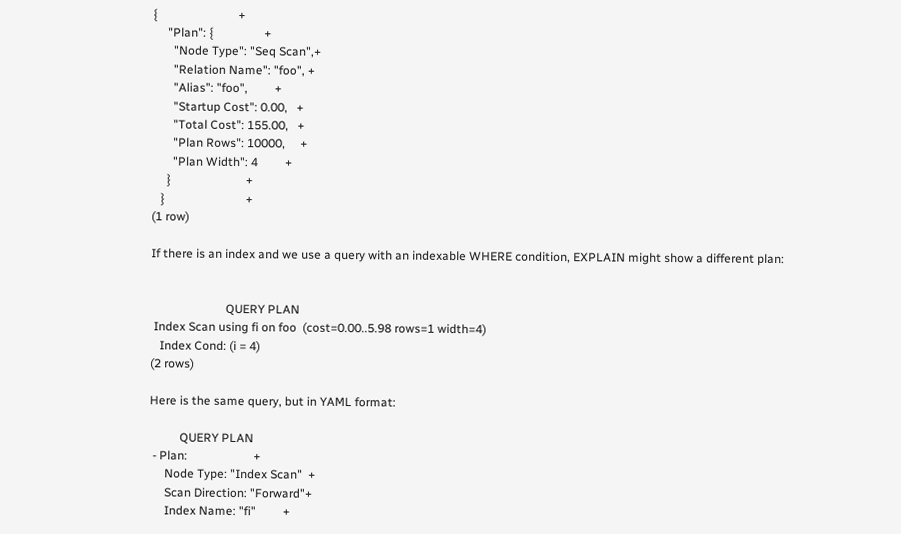{                           +
     "Plan": {                 +
       "Node Type": "Seq Scan",+
       "Relation Name": "foo", +
       "Alias": "foo",         +
       "Startup Cost": 0.00,   +
       "Total Cost": 155.00,   +
       "Plan Rows": 10000,     +
       "Plan Width": 4         +
     }                         +
   }                           +
(1 row)

If there is an index and we use a query with an indexable WHERE condition, EXPLAIN might show a different plan:


                         QUERY PLAN
 Index Scan using fi on foo  (cost=0.00..5.98 rows=1 width=4)
   Index Cond: (i = 4)
(2 rows)

Here is the same query, but in YAML format:

          QUERY PLAN
 - Plan:                      +
     Node Type: "Index Scan"  +
     Scan Direction: "Forward"+
     Index Name: "fi"         +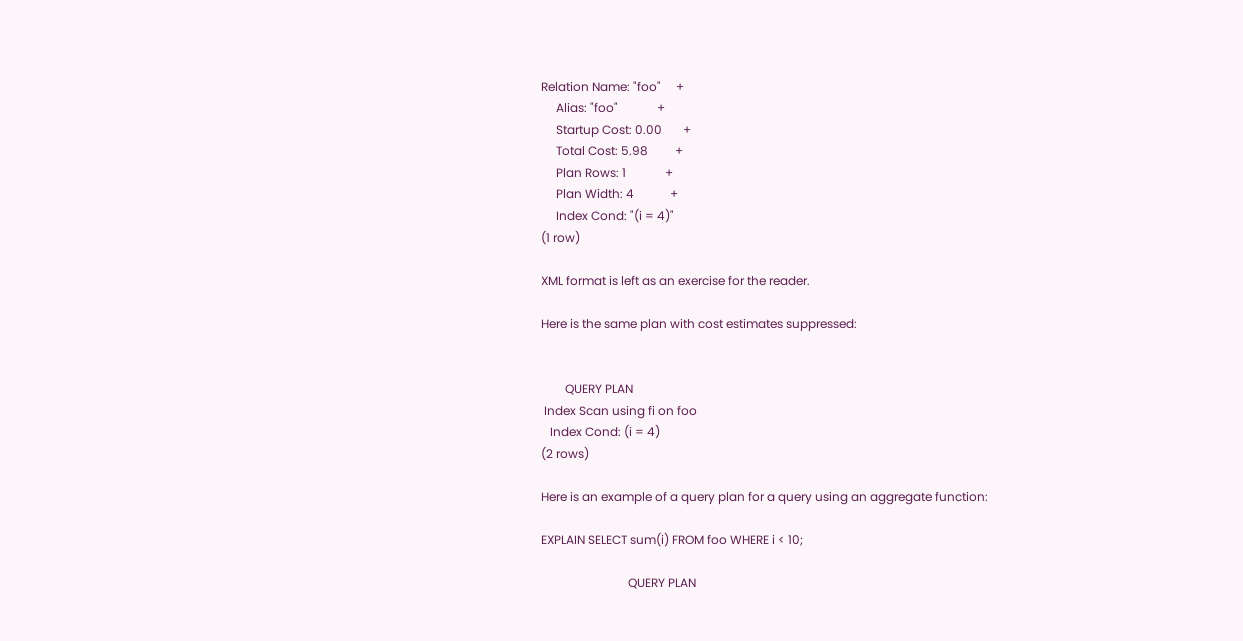Relation Name: "foo"     +
     Alias: "foo"             +
     Startup Cost: 0.00       +
     Total Cost: 5.98         +
     Plan Rows: 1             +
     Plan Width: 4            +
     Index Cond: "(i = 4)"
(1 row)

XML format is left as an exercise for the reader.

Here is the same plan with cost estimates suppressed:


        QUERY PLAN
 Index Scan using fi on foo
   Index Cond: (i = 4)
(2 rows)

Here is an example of a query plan for a query using an aggregate function:

EXPLAIN SELECT sum(i) FROM foo WHERE i < 10;

                             QUERY PLAN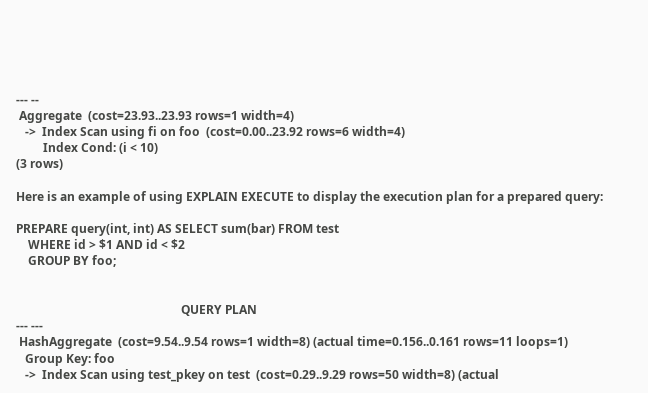--- --
 Aggregate  (cost=23.93..23.93 rows=1 width=4)
   ->  Index Scan using fi on foo  (cost=0.00..23.92 rows=6 width=4)
         Index Cond: (i < 10)
(3 rows)

Here is an example of using EXPLAIN EXECUTE to display the execution plan for a prepared query:

PREPARE query(int, int) AS SELECT sum(bar) FROM test
    WHERE id > $1 AND id < $2
    GROUP BY foo;


                                                       QUERY PLAN
--- ---
 HashAggregate  (cost=9.54..9.54 rows=1 width=8) (actual time=0.156..0.161 rows=11 loops=1)
   Group Key: foo
   ->  Index Scan using test_pkey on test  (cost=0.29..9.29 rows=50 width=8) (actual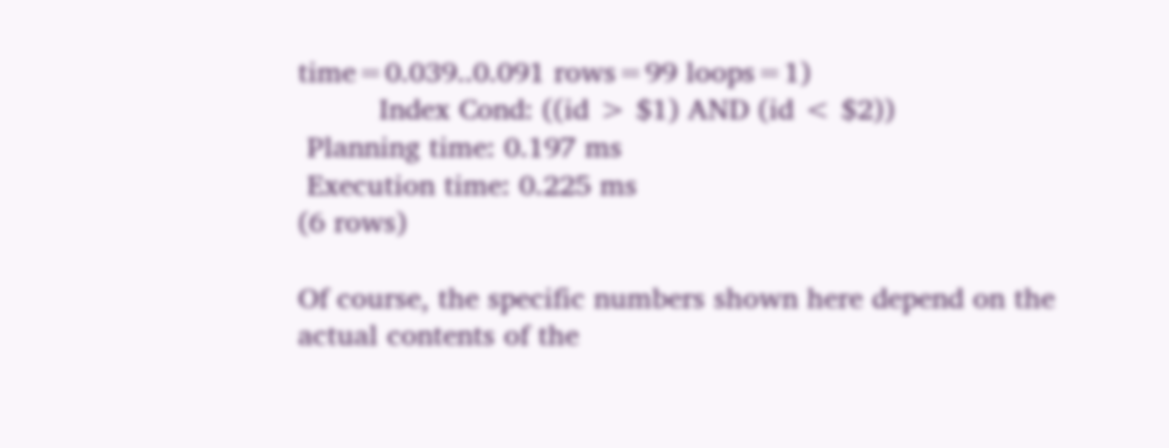time=0.039..0.091 rows=99 loops=1)
         Index Cond: ((id > $1) AND (id < $2))
 Planning time: 0.197 ms
 Execution time: 0.225 ms
(6 rows)

Of course, the specific numbers shown here depend on the actual contents of the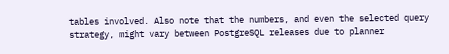tables involved. Also note that the numbers, and even the selected query strategy, might vary between PostgreSQL releases due to planner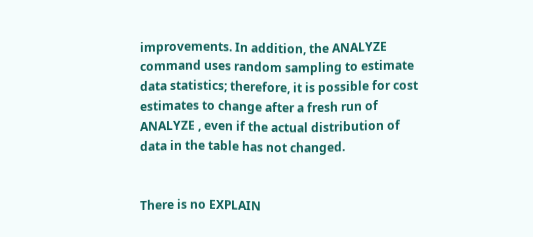improvements. In addition, the ANALYZE command uses random sampling to estimate data statistics; therefore, it is possible for cost estimates to change after a fresh run of ANALYZE , even if the actual distribution of data in the table has not changed.


There is no EXPLAIN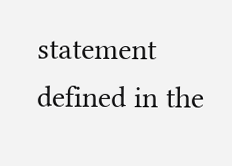statement defined in the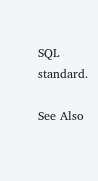SQL standard.

See Also